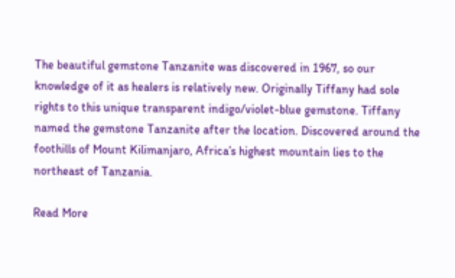The beautiful gemstone Tanzanite was discovered in 1967, so our knowledge of it as healers is relatively new. Originally Tiffany had sole rights to this unique transparent indigo/violet-blue gemstone. Tiffany named the gemstone Tanzanite after the location. Discovered around the foothills of Mount Kilimanjaro, Africa’s highest mountain lies to the northeast of Tanzania.

Read More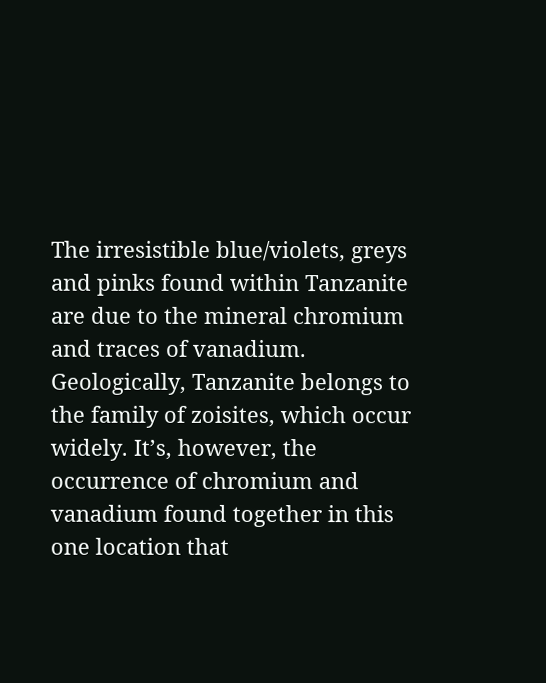The irresistible blue/violets, greys and pinks found within Tanzanite are due to the mineral chromium and traces of vanadium. Geologically, Tanzanite belongs to the family of zoisites, which occur widely. It’s, however, the occurrence of chromium and vanadium found together in this one location that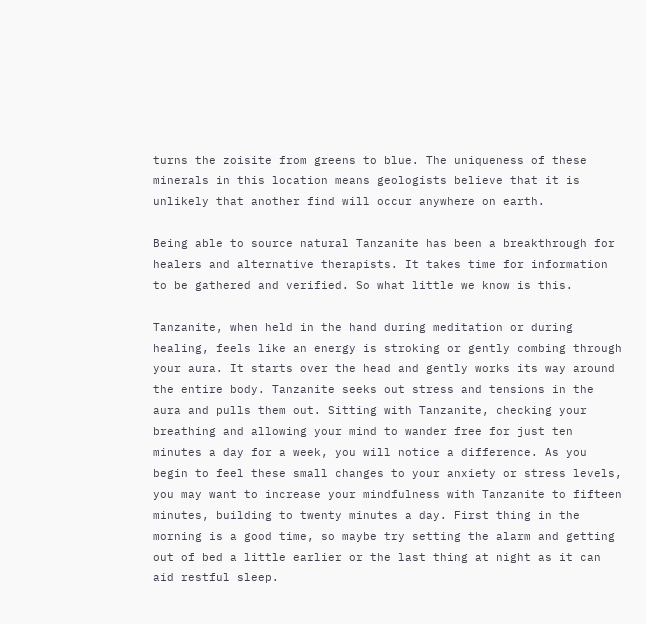turns the zoisite from greens to blue. The uniqueness of these minerals in this location means geologists believe that it is unlikely that another find will occur anywhere on earth.

Being able to source natural Tanzanite has been a breakthrough for healers and alternative therapists. It takes time for information to be gathered and verified. So what little we know is this.

Tanzanite, when held in the hand during meditation or during healing, feels like an energy is stroking or gently combing through your aura. It starts over the head and gently works its way around the entire body. Tanzanite seeks out stress and tensions in the aura and pulls them out. Sitting with Tanzanite, checking your breathing and allowing your mind to wander free for just ten minutes a day for a week, you will notice a difference. As you begin to feel these small changes to your anxiety or stress levels, you may want to increase your mindfulness with Tanzanite to fifteen minutes, building to twenty minutes a day. First thing in the morning is a good time, so maybe try setting the alarm and getting out of bed a little earlier or the last thing at night as it can aid restful sleep.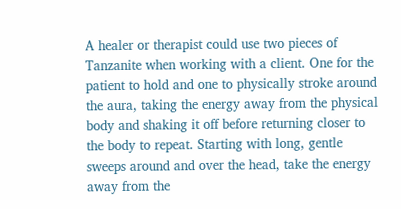A healer or therapist could use two pieces of Tanzanite when working with a client. One for the patient to hold and one to physically stroke around the aura, taking the energy away from the physical body and shaking it off before returning closer to the body to repeat. Starting with long, gentle sweeps around and over the head, take the energy away from the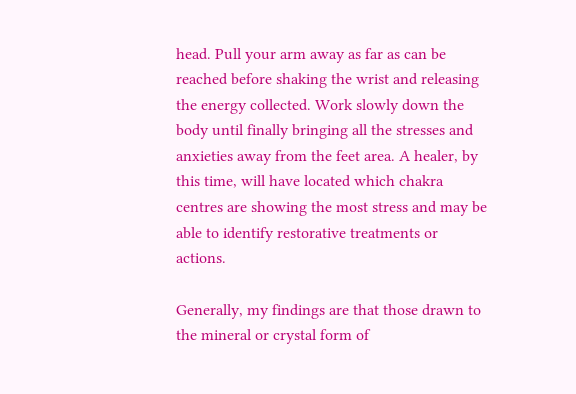head. Pull your arm away as far as can be reached before shaking the wrist and releasing the energy collected. Work slowly down the body until finally bringing all the stresses and anxieties away from the feet area. A healer, by this time, will have located which chakra centres are showing the most stress and may be able to identify restorative treatments or actions.

Generally, my findings are that those drawn to the mineral or crystal form of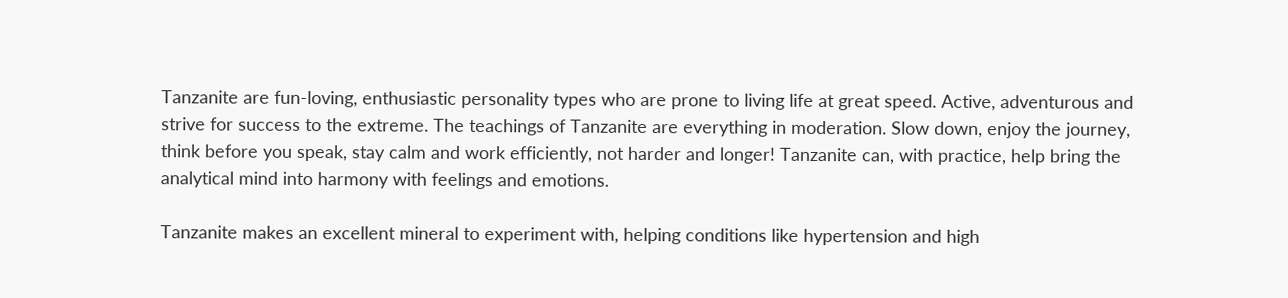Tanzanite are fun-loving, enthusiastic personality types who are prone to living life at great speed. Active, adventurous and strive for success to the extreme. The teachings of Tanzanite are everything in moderation. Slow down, enjoy the journey, think before you speak, stay calm and work efficiently, not harder and longer! Tanzanite can, with practice, help bring the analytical mind into harmony with feelings and emotions.

Tanzanite makes an excellent mineral to experiment with, helping conditions like hypertension and high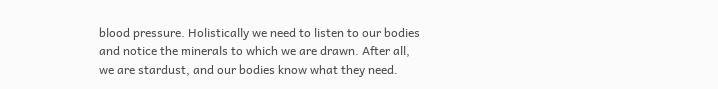blood pressure. Holistically we need to listen to our bodies and notice the minerals to which we are drawn. After all, we are stardust, and our bodies know what they need.